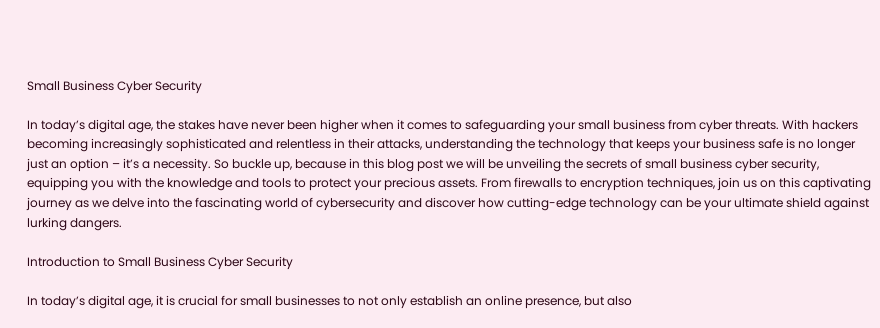Small Business Cyber Security

In today’s digital age, the stakes have never been higher when it comes to safeguarding your small business from cyber threats. With hackers becoming increasingly sophisticated and relentless in their attacks, understanding the technology that keeps your business safe is no longer just an option – it’s a necessity. So buckle up, because in this blog post we will be unveiling the secrets of small business cyber security, equipping you with the knowledge and tools to protect your precious assets. From firewalls to encryption techniques, join us on this captivating journey as we delve into the fascinating world of cybersecurity and discover how cutting-edge technology can be your ultimate shield against lurking dangers.

Introduction to Small Business Cyber Security

In today’s digital age, it is crucial for small businesses to not only establish an online presence, but also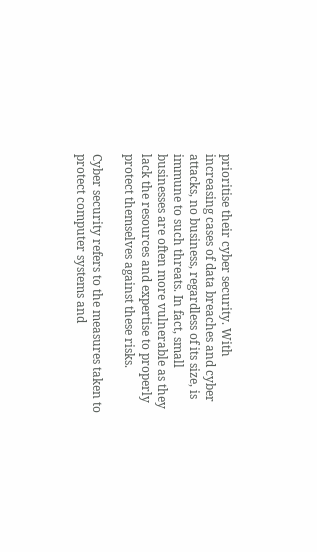prioritise their cyber security. With increasing cases of data breaches and cyber attacks, no business, regardless of its size, is immune to such threats. In fact, small businesses are often more vulnerable as they lack the resources and expertise to properly protect themselves against these risks.

Cyber security refers to the measures taken to protect computer systems and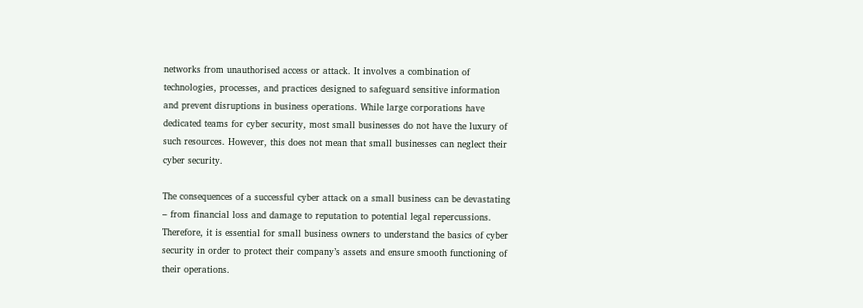networks from unauthorised access or attack. It involves a combination of technologies, processes, and practices designed to safeguard sensitive information and prevent disruptions in business operations. While large corporations have dedicated teams for cyber security, most small businesses do not have the luxury of such resources. However, this does not mean that small businesses can neglect their cyber security.

The consequences of a successful cyber attack on a small business can be devastating – from financial loss and damage to reputation to potential legal repercussions. Therefore, it is essential for small business owners to understand the basics of cyber security in order to protect their company’s assets and ensure smooth functioning of their operations.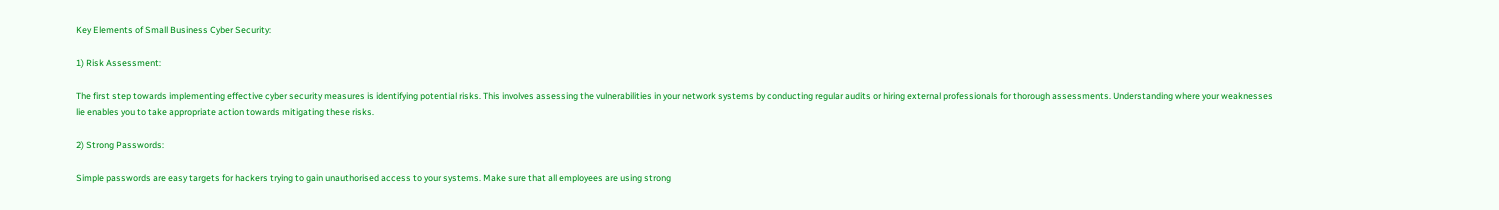Key Elements of Small Business Cyber Security:

1) Risk Assessment:

The first step towards implementing effective cyber security measures is identifying potential risks. This involves assessing the vulnerabilities in your network systems by conducting regular audits or hiring external professionals for thorough assessments. Understanding where your weaknesses lie enables you to take appropriate action towards mitigating these risks.

2) Strong Passwords:

Simple passwords are easy targets for hackers trying to gain unauthorised access to your systems. Make sure that all employees are using strong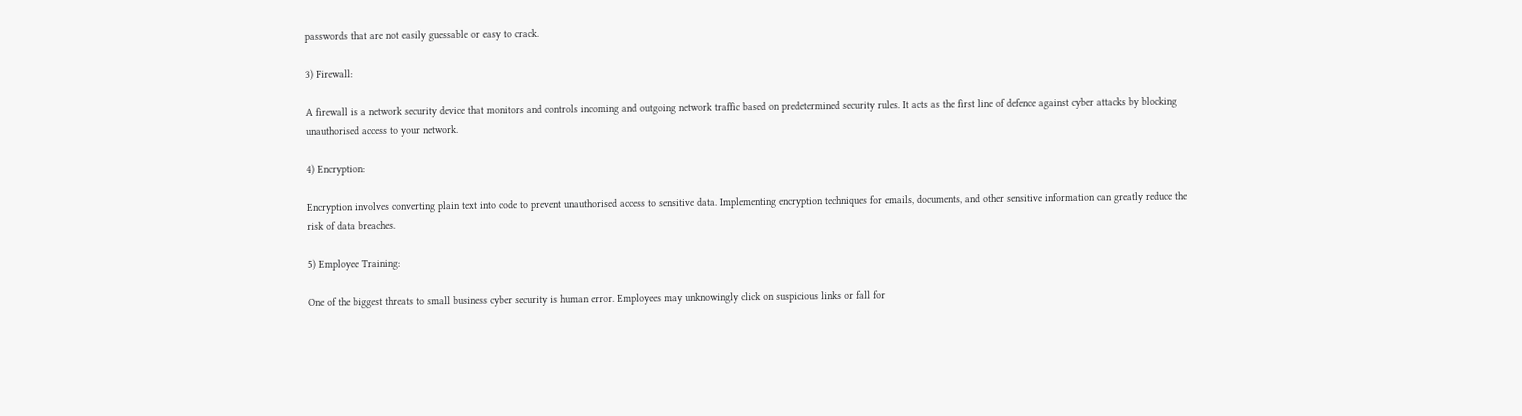passwords that are not easily guessable or easy to crack.

3) Firewall:

A firewall is a network security device that monitors and controls incoming and outgoing network traffic based on predetermined security rules. It acts as the first line of defence against cyber attacks by blocking unauthorised access to your network.

4) Encryption:

Encryption involves converting plain text into code to prevent unauthorised access to sensitive data. Implementing encryption techniques for emails, documents, and other sensitive information can greatly reduce the risk of data breaches.

5) Employee Training:

One of the biggest threats to small business cyber security is human error. Employees may unknowingly click on suspicious links or fall for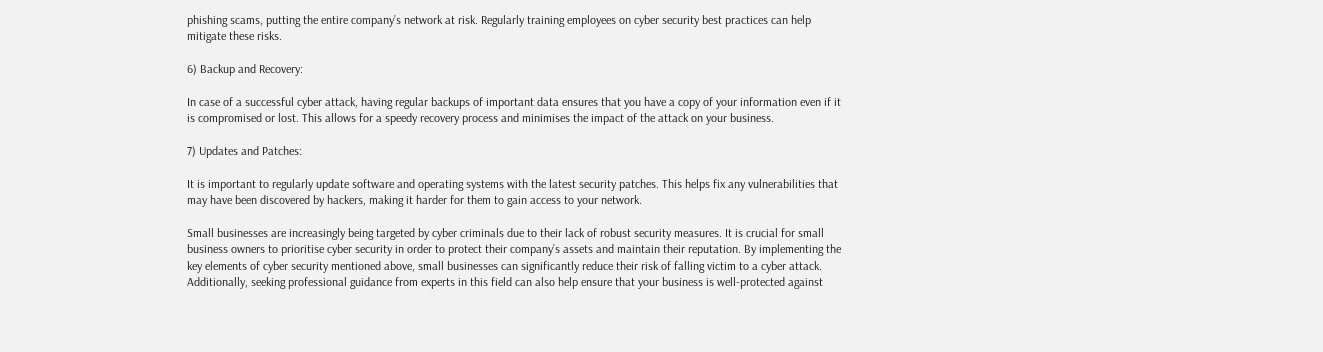phishing scams, putting the entire company’s network at risk. Regularly training employees on cyber security best practices can help mitigate these risks.

6) Backup and Recovery:

In case of a successful cyber attack, having regular backups of important data ensures that you have a copy of your information even if it is compromised or lost. This allows for a speedy recovery process and minimises the impact of the attack on your business.

7) Updates and Patches:

It is important to regularly update software and operating systems with the latest security patches. This helps fix any vulnerabilities that may have been discovered by hackers, making it harder for them to gain access to your network.

Small businesses are increasingly being targeted by cyber criminals due to their lack of robust security measures. It is crucial for small business owners to prioritise cyber security in order to protect their company’s assets and maintain their reputation. By implementing the key elements of cyber security mentioned above, small businesses can significantly reduce their risk of falling victim to a cyber attack. Additionally, seeking professional guidance from experts in this field can also help ensure that your business is well-protected against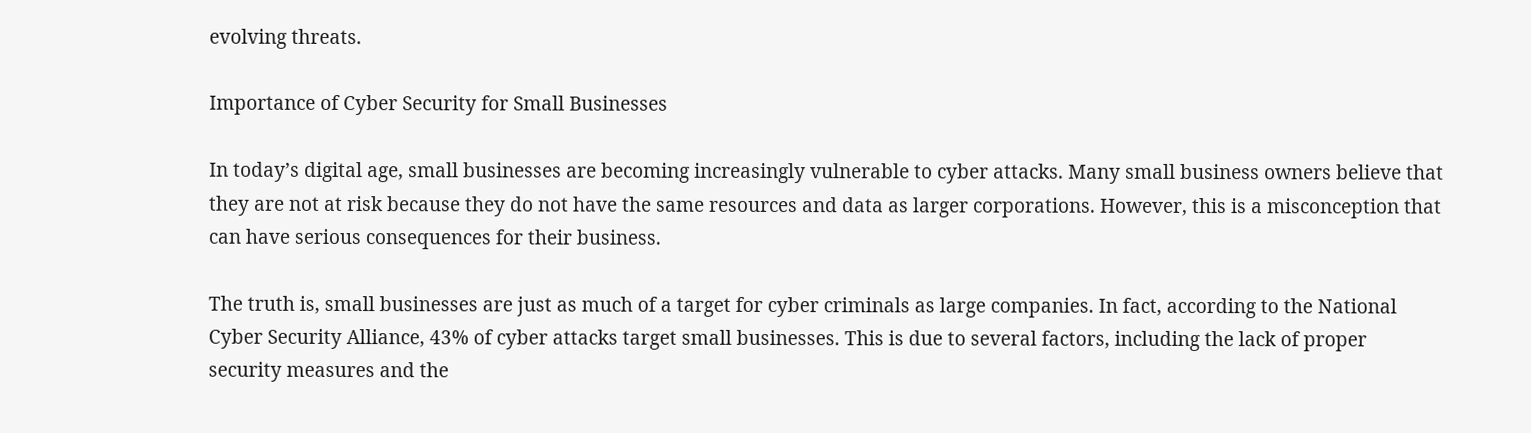evolving threats.

Importance of Cyber Security for Small Businesses

In today’s digital age, small businesses are becoming increasingly vulnerable to cyber attacks. Many small business owners believe that they are not at risk because they do not have the same resources and data as larger corporations. However, this is a misconception that can have serious consequences for their business.

The truth is, small businesses are just as much of a target for cyber criminals as large companies. In fact, according to the National Cyber Security Alliance, 43% of cyber attacks target small businesses. This is due to several factors, including the lack of proper security measures and the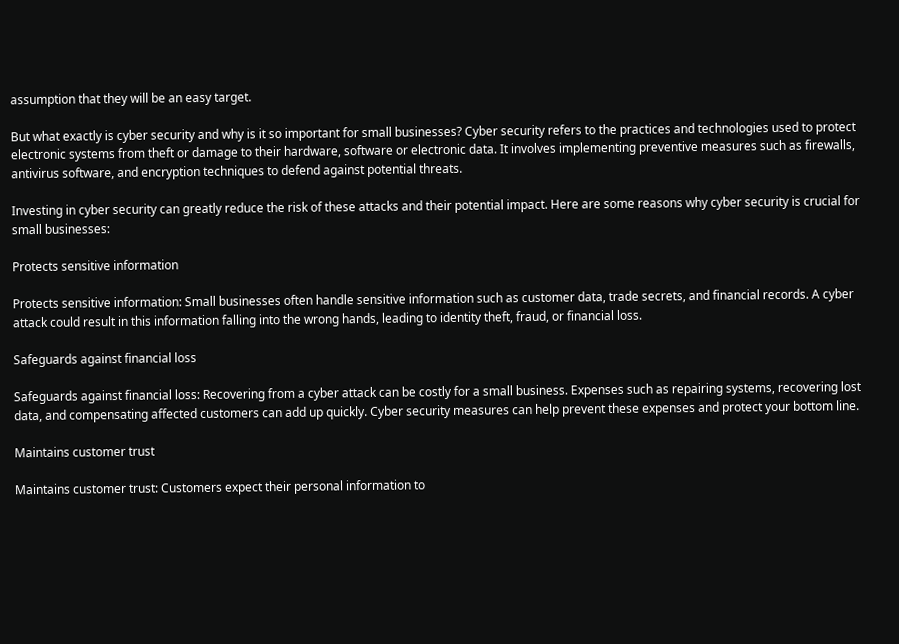assumption that they will be an easy target.

But what exactly is cyber security and why is it so important for small businesses? Cyber security refers to the practices and technologies used to protect electronic systems from theft or damage to their hardware, software or electronic data. It involves implementing preventive measures such as firewalls, antivirus software, and encryption techniques to defend against potential threats.

Investing in cyber security can greatly reduce the risk of these attacks and their potential impact. Here are some reasons why cyber security is crucial for small businesses:

Protects sensitive information

Protects sensitive information: Small businesses often handle sensitive information such as customer data, trade secrets, and financial records. A cyber attack could result in this information falling into the wrong hands, leading to identity theft, fraud, or financial loss.

Safeguards against financial loss

Safeguards against financial loss: Recovering from a cyber attack can be costly for a small business. Expenses such as repairing systems, recovering lost data, and compensating affected customers can add up quickly. Cyber security measures can help prevent these expenses and protect your bottom line.

Maintains customer trust

Maintains customer trust: Customers expect their personal information to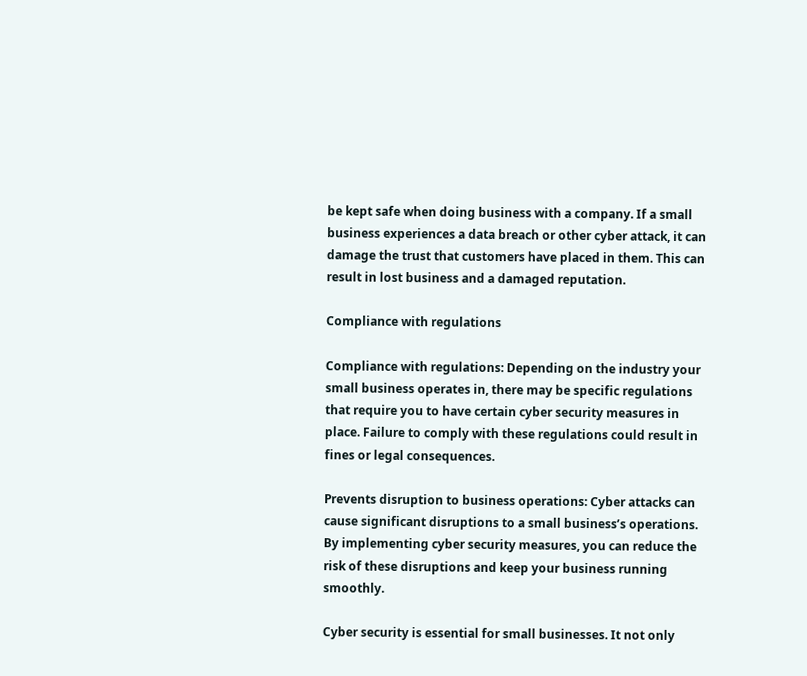be kept safe when doing business with a company. If a small business experiences a data breach or other cyber attack, it can damage the trust that customers have placed in them. This can result in lost business and a damaged reputation.

Compliance with regulations

Compliance with regulations: Depending on the industry your small business operates in, there may be specific regulations that require you to have certain cyber security measures in place. Failure to comply with these regulations could result in fines or legal consequences.

Prevents disruption to business operations: Cyber attacks can cause significant disruptions to a small business’s operations. By implementing cyber security measures, you can reduce the risk of these disruptions and keep your business running smoothly.

Cyber security is essential for small businesses. It not only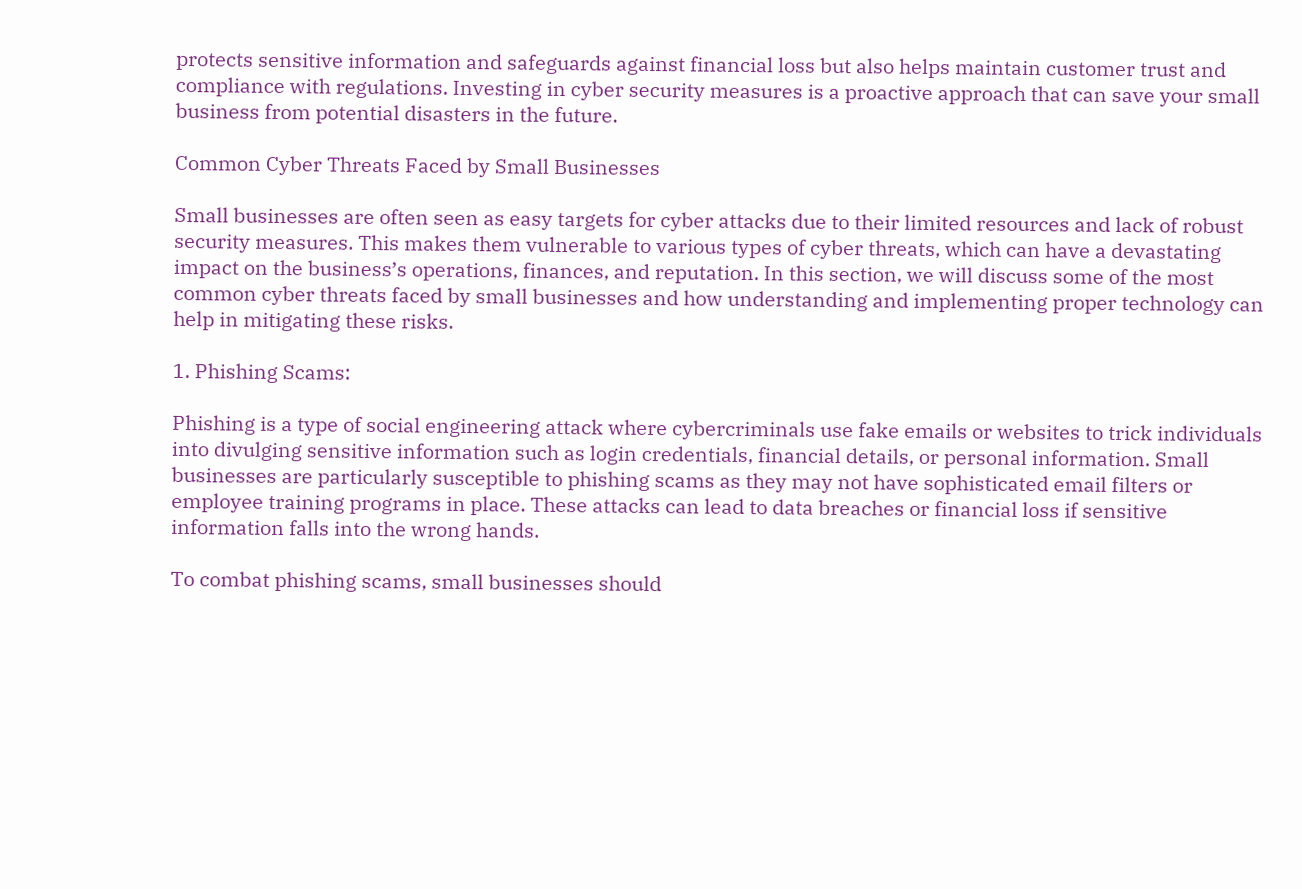protects sensitive information and safeguards against financial loss but also helps maintain customer trust and compliance with regulations. Investing in cyber security measures is a proactive approach that can save your small business from potential disasters in the future.

Common Cyber Threats Faced by Small Businesses

Small businesses are often seen as easy targets for cyber attacks due to their limited resources and lack of robust security measures. This makes them vulnerable to various types of cyber threats, which can have a devastating impact on the business’s operations, finances, and reputation. In this section, we will discuss some of the most common cyber threats faced by small businesses and how understanding and implementing proper technology can help in mitigating these risks.

1. Phishing Scams:

Phishing is a type of social engineering attack where cybercriminals use fake emails or websites to trick individuals into divulging sensitive information such as login credentials, financial details, or personal information. Small businesses are particularly susceptible to phishing scams as they may not have sophisticated email filters or employee training programs in place. These attacks can lead to data breaches or financial loss if sensitive information falls into the wrong hands.

To combat phishing scams, small businesses should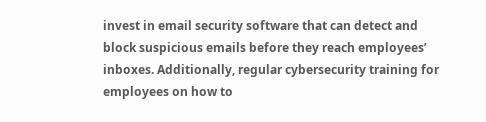invest in email security software that can detect and block suspicious emails before they reach employees’ inboxes. Additionally, regular cybersecurity training for employees on how to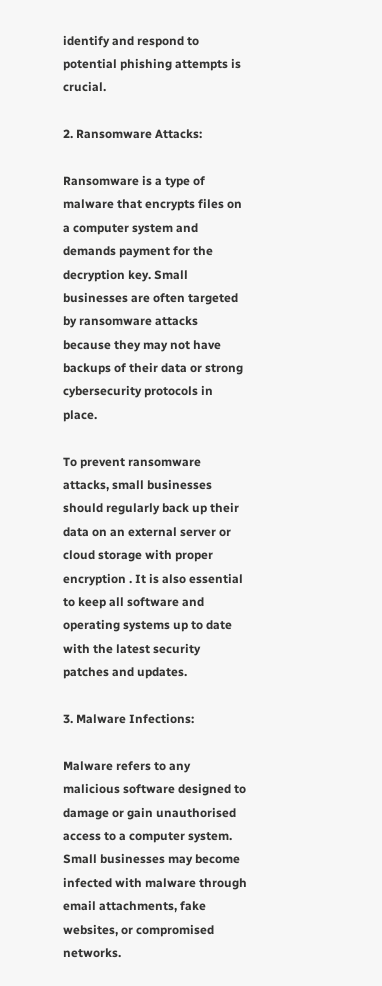identify and respond to potential phishing attempts is crucial.

2. Ransomware Attacks:

Ransomware is a type of malware that encrypts files on a computer system and demands payment for the decryption key. Small businesses are often targeted by ransomware attacks because they may not have backups of their data or strong cybersecurity protocols in place.

To prevent ransomware attacks, small businesses should regularly back up their data on an external server or cloud storage with proper encryption . It is also essential to keep all software and operating systems up to date with the latest security patches and updates.

3. Malware Infections:

Malware refers to any malicious software designed to damage or gain unauthorised access to a computer system. Small businesses may become infected with malware through email attachments, fake websites, or compromised networks.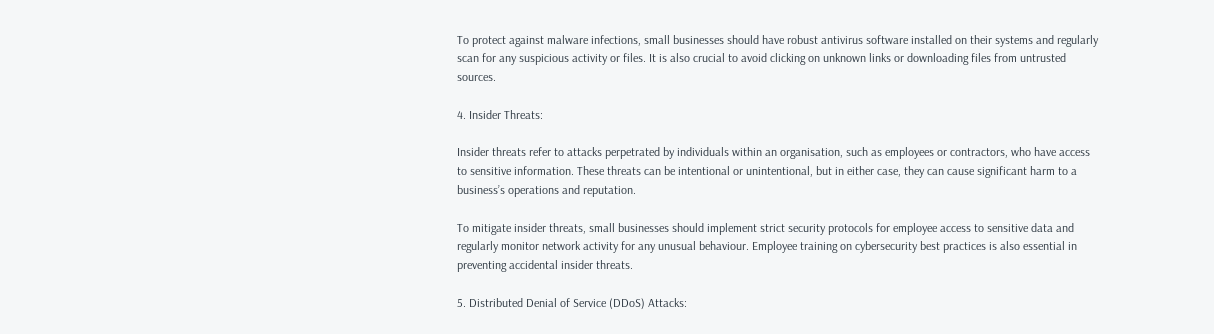To protect against malware infections, small businesses should have robust antivirus software installed on their systems and regularly scan for any suspicious activity or files. It is also crucial to avoid clicking on unknown links or downloading files from untrusted sources.

4. Insider Threats:

Insider threats refer to attacks perpetrated by individuals within an organisation, such as employees or contractors, who have access to sensitive information. These threats can be intentional or unintentional, but in either case, they can cause significant harm to a business’s operations and reputation.

To mitigate insider threats, small businesses should implement strict security protocols for employee access to sensitive data and regularly monitor network activity for any unusual behaviour. Employee training on cybersecurity best practices is also essential in preventing accidental insider threats.

5. Distributed Denial of Service (DDoS) Attacks: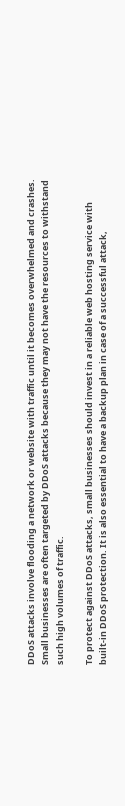DDoS attacks involve flooding a network or website with traffic until it becomes overwhelmed and crashes. Small businesses are often targeted by DDoS attacks because they may not have the resources to withstand such high volumes of traffic.

To protect against DDoS attacks, small businesses should invest in a reliable web hosting service with built-in DDoS protection. It is also essential to have a backup plan in case of a successful attack,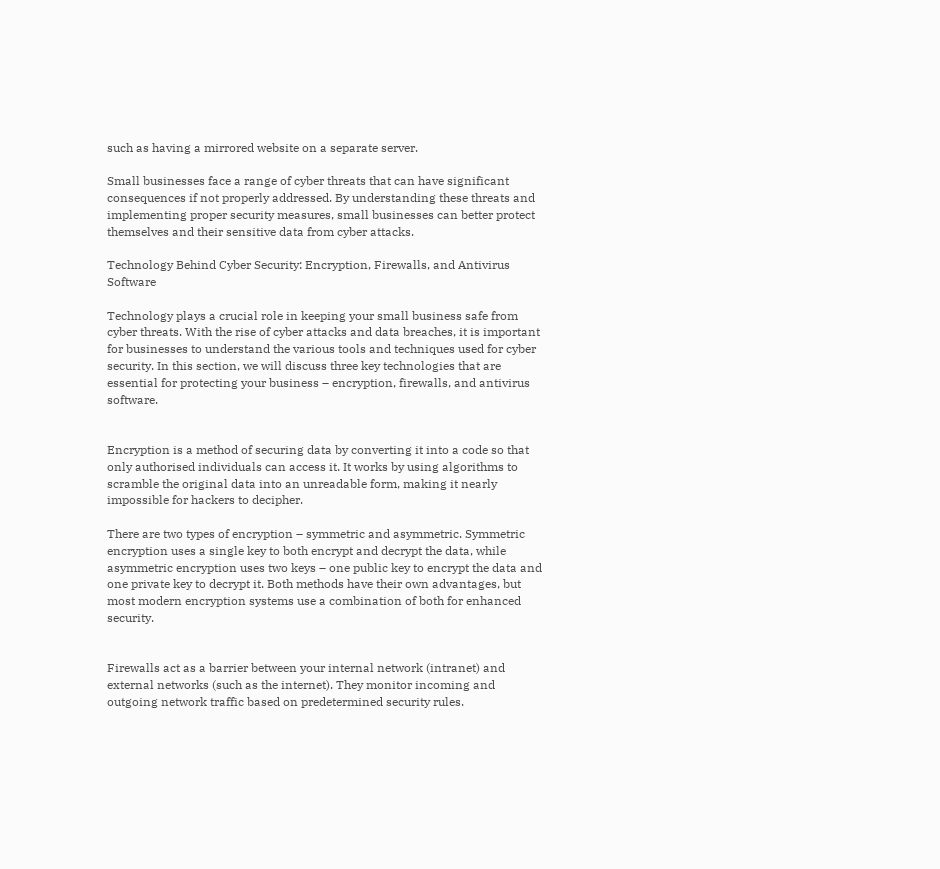such as having a mirrored website on a separate server.

Small businesses face a range of cyber threats that can have significant consequences if not properly addressed. By understanding these threats and implementing proper security measures, small businesses can better protect themselves and their sensitive data from cyber attacks.

Technology Behind Cyber Security: Encryption, Firewalls, and Antivirus Software

Technology plays a crucial role in keeping your small business safe from cyber threats. With the rise of cyber attacks and data breaches, it is important for businesses to understand the various tools and techniques used for cyber security. In this section, we will discuss three key technologies that are essential for protecting your business – encryption, firewalls, and antivirus software.


Encryption is a method of securing data by converting it into a code so that only authorised individuals can access it. It works by using algorithms to scramble the original data into an unreadable form, making it nearly impossible for hackers to decipher.

There are two types of encryption – symmetric and asymmetric. Symmetric encryption uses a single key to both encrypt and decrypt the data, while asymmetric encryption uses two keys – one public key to encrypt the data and one private key to decrypt it. Both methods have their own advantages, but most modern encryption systems use a combination of both for enhanced security.


Firewalls act as a barrier between your internal network (intranet) and external networks (such as the internet). They monitor incoming and outgoing network traffic based on predetermined security rules.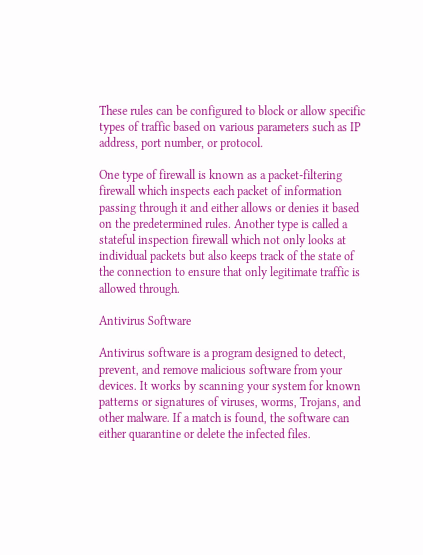These rules can be configured to block or allow specific types of traffic based on various parameters such as IP address, port number, or protocol.

One type of firewall is known as a packet-filtering firewall which inspects each packet of information passing through it and either allows or denies it based on the predetermined rules. Another type is called a stateful inspection firewall which not only looks at individual packets but also keeps track of the state of the connection to ensure that only legitimate traffic is allowed through.

Antivirus Software

Antivirus software is a program designed to detect, prevent, and remove malicious software from your devices. It works by scanning your system for known patterns or signatures of viruses, worms, Trojans, and other malware. If a match is found, the software can either quarantine or delete the infected files.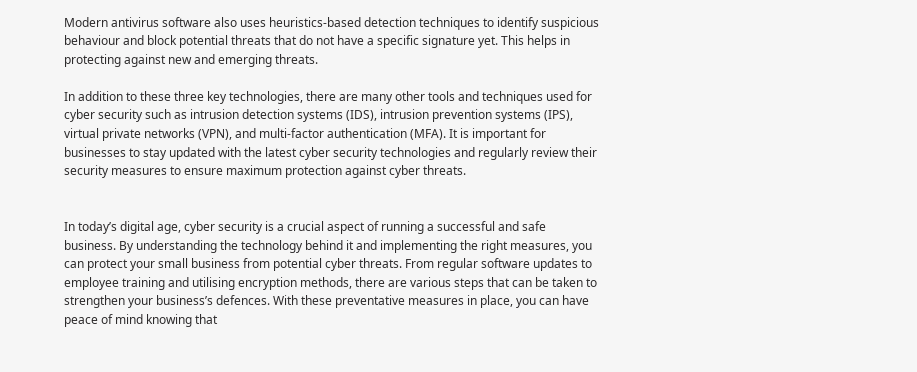Modern antivirus software also uses heuristics-based detection techniques to identify suspicious behaviour and block potential threats that do not have a specific signature yet. This helps in protecting against new and emerging threats.

In addition to these three key technologies, there are many other tools and techniques used for cyber security such as intrusion detection systems (IDS), intrusion prevention systems (IPS), virtual private networks (VPN), and multi-factor authentication (MFA). It is important for businesses to stay updated with the latest cyber security technologies and regularly review their security measures to ensure maximum protection against cyber threats.


In today’s digital age, cyber security is a crucial aspect of running a successful and safe business. By understanding the technology behind it and implementing the right measures, you can protect your small business from potential cyber threats. From regular software updates to employee training and utilising encryption methods, there are various steps that can be taken to strengthen your business’s defences. With these preventative measures in place, you can have peace of mind knowing that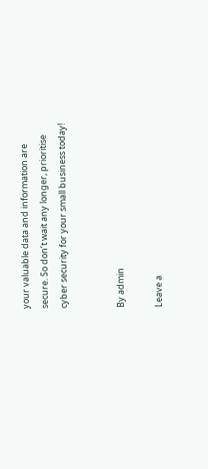your valuable data and information are secure. So don’t wait any longer, prioritise cyber security for your small business today!


By admin

Leave a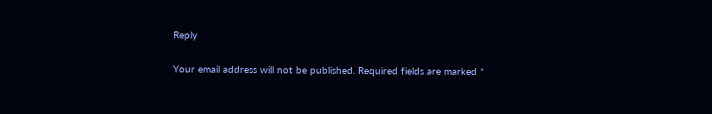Reply

Your email address will not be published. Required fields are marked *